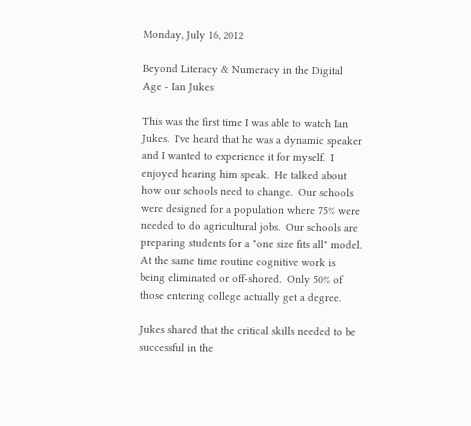Monday, July 16, 2012

Beyond Literacy & Numeracy in the Digital Age - Ian Jukes

This was the first time I was able to watch Ian Jukes.  I've heard that he was a dynamic speaker and I wanted to experience it for myself.  I enjoyed hearing him speak.  He talked about how our schools need to change.  Our schools were designed for a population where 75% were needed to do agricultural jobs.  Our schools are preparing students for a "one size fits all" model.  At the same time routine cognitive work is being eliminated or off-shored.  Only 50% of those entering college actually get a degree.

Jukes shared that the critical skills needed to be successful in the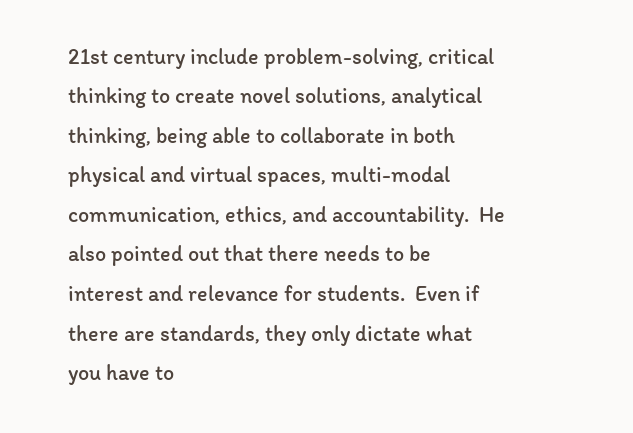21st century include problem-solving, critical thinking to create novel solutions, analytical thinking, being able to collaborate in both physical and virtual spaces, multi-modal communication, ethics, and accountability.  He also pointed out that there needs to be interest and relevance for students.  Even if there are standards, they only dictate what you have to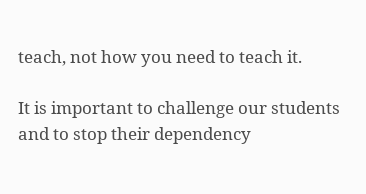teach, not how you need to teach it.

It is important to challenge our students and to stop their dependency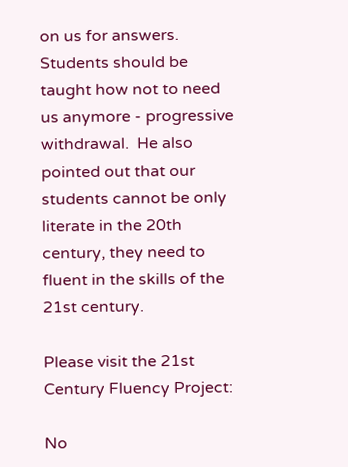on us for answers.  Students should be taught how not to need us anymore - progressive withdrawal.  He also pointed out that our students cannot be only literate in the 20th century, they need to fluent in the skills of the 21st century.

Please visit the 21st Century Fluency Project:

No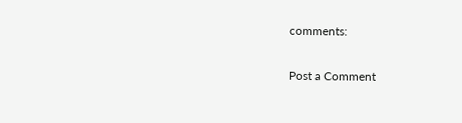comments:

Post a Comment